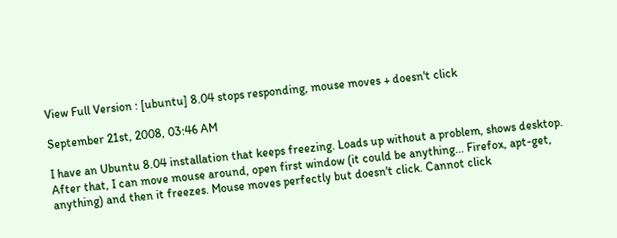View Full Version : [ubuntu] 8.04 stops responding, mouse moves + doesn't click

September 21st, 2008, 03:46 AM

I have an Ubuntu 8.04 installation that keeps freezing. Loads up without a problem, shows desktop. After that, I can move mouse around, open first window (it could be anything... Firefox, apt-get, anything) and then it freezes. Mouse moves perfectly but doesn't click. Cannot click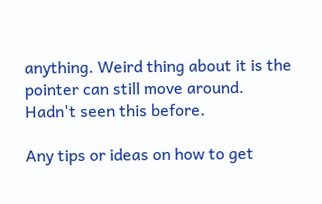anything. Weird thing about it is the pointer can still move around. Hadn't seen this before.

Any tips or ideas on how to get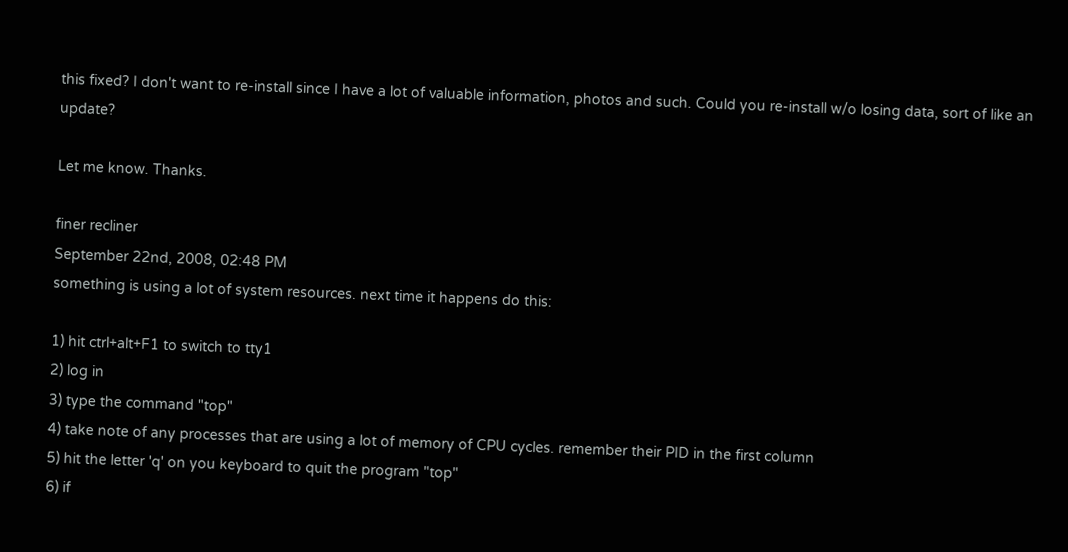this fixed? I don't want to re-install since I have a lot of valuable information, photos and such. Could you re-install w/o losing data, sort of like an update?

Let me know. Thanks.

finer recliner
September 22nd, 2008, 02:48 PM
something is using a lot of system resources. next time it happens do this:

1) hit ctrl+alt+F1 to switch to tty1
2) log in
3) type the command "top"
4) take note of any processes that are using a lot of memory of CPU cycles. remember their PID in the first column
5) hit the letter 'q' on you keyboard to quit the program "top"
6) if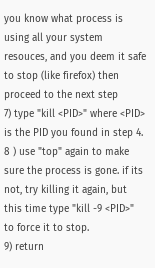you know what process is using all your system resouces, and you deem it safe to stop (like firefox) then proceed to the next step
7) type "kill <PID>" where <PID> is the PID you found in step 4.
8 ) use "top" again to make sure the process is gone. if its not, try killing it again, but this time type "kill -9 <PID>" to force it to stop.
9) return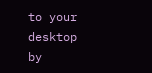to your desktop by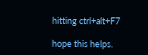hitting ctrl+alt+F7

hope this helps.